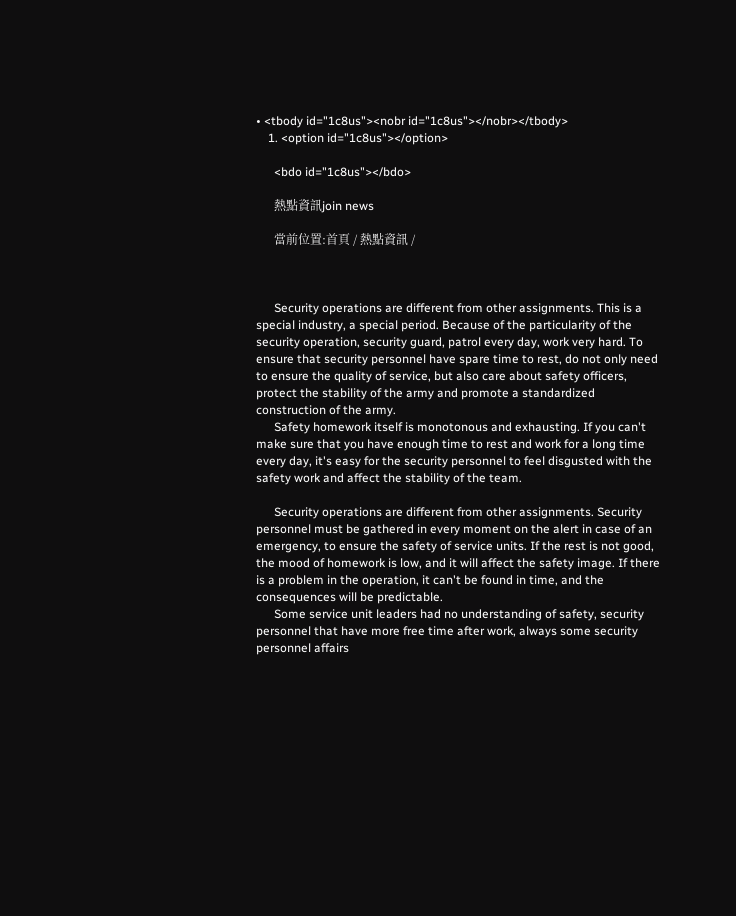• <tbody id="1c8us"><nobr id="1c8us"></nobr></tbody>
    1. <option id="1c8us"></option>

      <bdo id="1c8us"></bdo>

      熱點資訊join news

      當前位置:首頁 / 熱點資訊 /



      Security operations are different from other assignments. This is a special industry, a special period. Because of the particularity of the security operation, security guard, patrol every day, work very hard. To ensure that security personnel have spare time to rest, do not only need to ensure the quality of service, but also care about safety officers, protect the stability of the army and promote a standardized construction of the army.
      Safety homework itself is monotonous and exhausting. If you can't make sure that you have enough time to rest and work for a long time every day, it's easy for the security personnel to feel disgusted with the safety work and affect the stability of the team.

      Security operations are different from other assignments. Security personnel must be gathered in every moment on the alert in case of an emergency, to ensure the safety of service units. If the rest is not good, the mood of homework is low, and it will affect the safety image. If there is a problem in the operation, it can't be found in time, and the consequences will be predictable.
      Some service unit leaders had no understanding of safety, security personnel that have more free time after work, always some security personnel affairs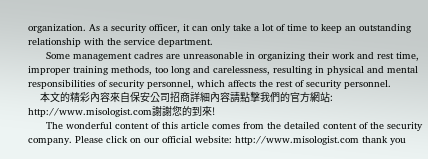organization. As a security officer, it can only take a lot of time to keep an outstanding relationship with the service department.
      Some management cadres are unreasonable in organizing their work and rest time, improper training methods, too long and carelessness, resulting in physical and mental responsibilities of security personnel, which affects the rest of security personnel.
      本文的精彩內容來自保安公司招商詳細內容請點擊我們的官方網站: http://www.misologist.com謝謝您的到來!
      The wonderful content of this article comes from the detailed content of the security company. Please click on our official website: http://www.misologist.com thank you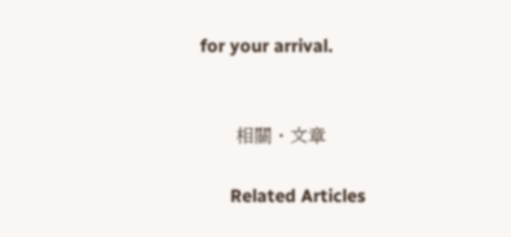for your arrival.


      相關 · 文章

      Related Articles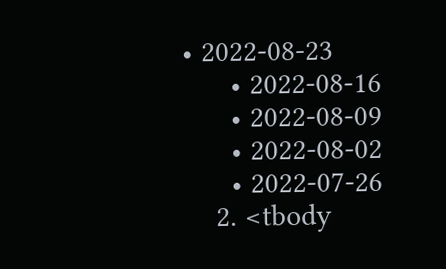• 2022-08-23
      • 2022-08-16
      • 2022-08-09
      • 2022-08-02
      • 2022-07-26
    2. <tbody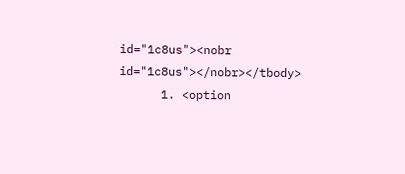id="1c8us"><nobr id="1c8us"></nobr></tbody>
      1. <option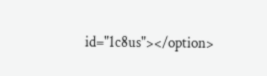id="1c8us"></option>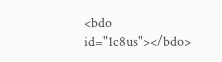<bdo id="1c8us"></bdo>